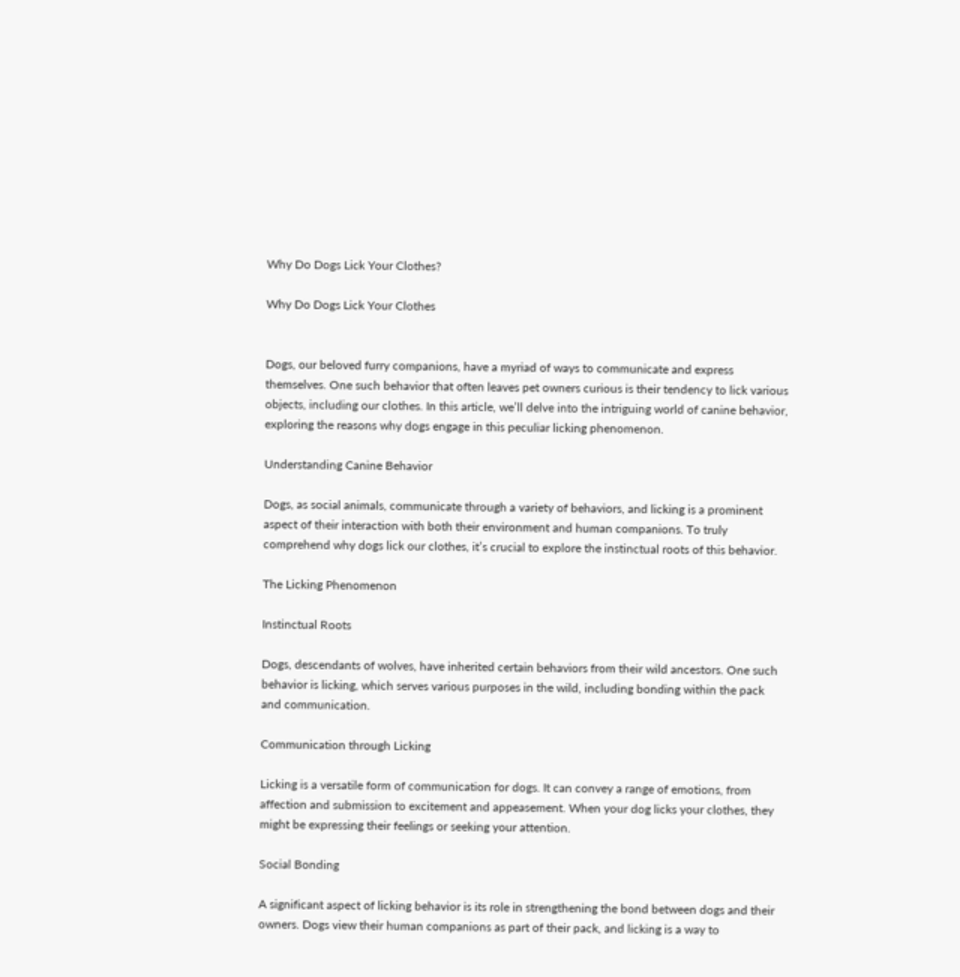Why Do Dogs Lick Your Clothes?

Why Do Dogs Lick Your Clothes


Dogs, our beloved furry companions, have a myriad of ways to communicate and express themselves. One such behavior that often leaves pet owners curious is their tendency to lick various objects, including our clothes. In this article, we’ll delve into the intriguing world of canine behavior, exploring the reasons why dogs engage in this peculiar licking phenomenon.

Understanding Canine Behavior

Dogs, as social animals, communicate through a variety of behaviors, and licking is a prominent aspect of their interaction with both their environment and human companions. To truly comprehend why dogs lick our clothes, it’s crucial to explore the instinctual roots of this behavior.

The Licking Phenomenon

Instinctual Roots

Dogs, descendants of wolves, have inherited certain behaviors from their wild ancestors. One such behavior is licking, which serves various purposes in the wild, including bonding within the pack and communication.

Communication through Licking

Licking is a versatile form of communication for dogs. It can convey a range of emotions, from affection and submission to excitement and appeasement. When your dog licks your clothes, they might be expressing their feelings or seeking your attention.

Social Bonding

A significant aspect of licking behavior is its role in strengthening the bond between dogs and their owners. Dogs view their human companions as part of their pack, and licking is a way to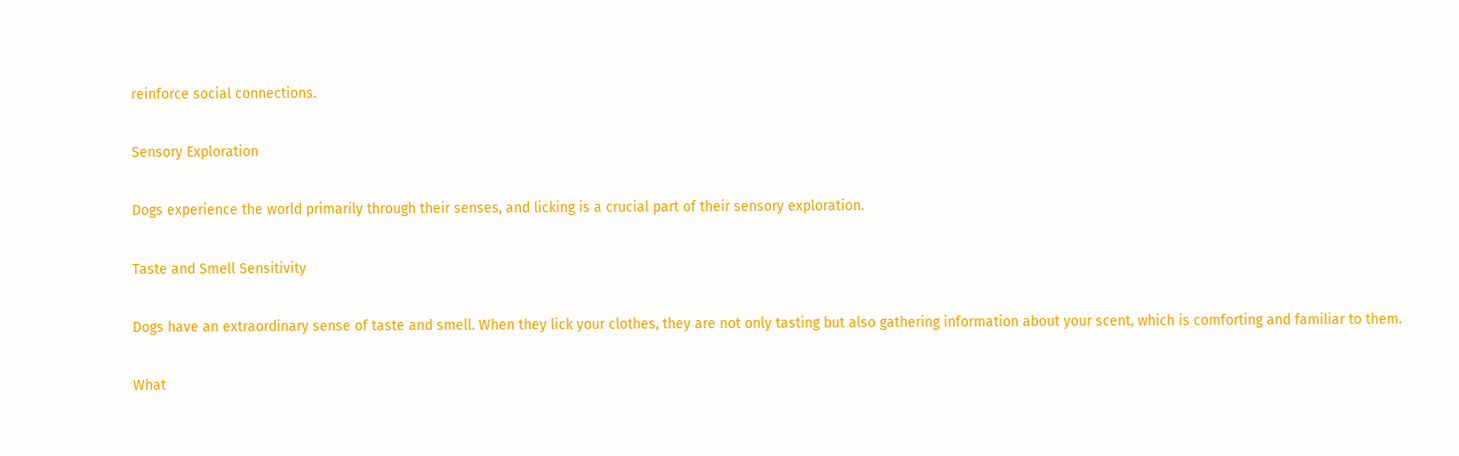reinforce social connections.

Sensory Exploration

Dogs experience the world primarily through their senses, and licking is a crucial part of their sensory exploration.

Taste and Smell Sensitivity

Dogs have an extraordinary sense of taste and smell. When they lick your clothes, they are not only tasting but also gathering information about your scent, which is comforting and familiar to them.

What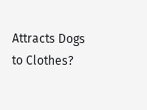Attracts Dogs to Clothes?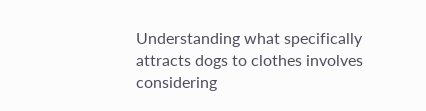Understanding what specifically attracts dogs to clothes involves considering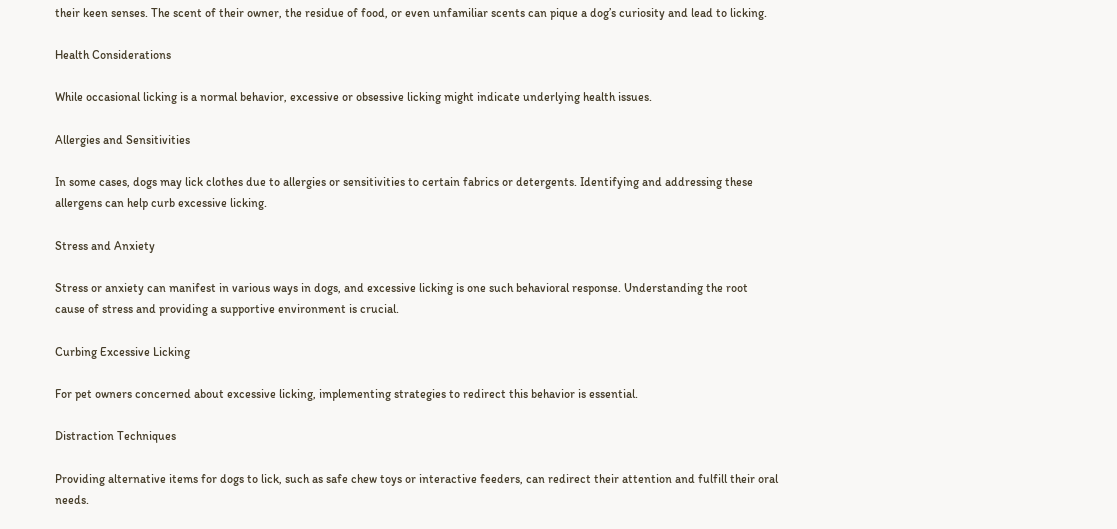their keen senses. The scent of their owner, the residue of food, or even unfamiliar scents can pique a dog’s curiosity and lead to licking.

Health Considerations

While occasional licking is a normal behavior, excessive or obsessive licking might indicate underlying health issues.

Allergies and Sensitivities

In some cases, dogs may lick clothes due to allergies or sensitivities to certain fabrics or detergents. Identifying and addressing these allergens can help curb excessive licking.

Stress and Anxiety

Stress or anxiety can manifest in various ways in dogs, and excessive licking is one such behavioral response. Understanding the root cause of stress and providing a supportive environment is crucial.

Curbing Excessive Licking

For pet owners concerned about excessive licking, implementing strategies to redirect this behavior is essential.

Distraction Techniques

Providing alternative items for dogs to lick, such as safe chew toys or interactive feeders, can redirect their attention and fulfill their oral needs.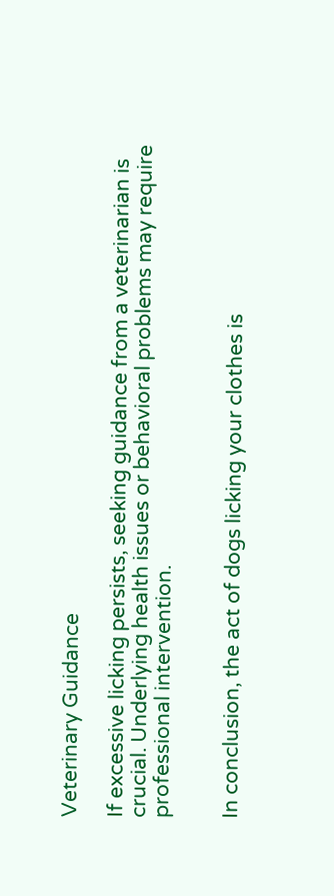Veterinary Guidance

If excessive licking persists, seeking guidance from a veterinarian is crucial. Underlying health issues or behavioral problems may require professional intervention.


In conclusion, the act of dogs licking your clothes is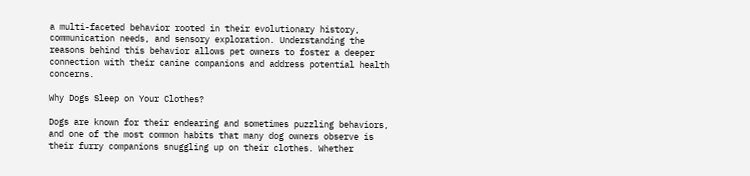a multi-faceted behavior rooted in their evolutionary history, communication needs, and sensory exploration. Understanding the reasons behind this behavior allows pet owners to foster a deeper connection with their canine companions and address potential health concerns.

Why Dogs Sleep on Your Clothes?

Dogs are known for their endearing and sometimes puzzling behaviors, and one of the most common habits that many dog owners observe is their furry companions snuggling up on their clothes. Whether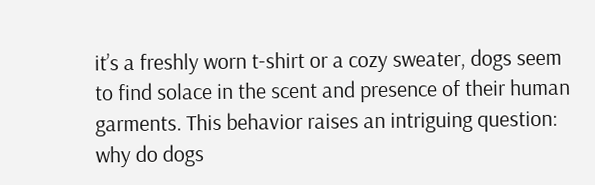it’s a freshly worn t-shirt or a cozy sweater, dogs seem to find solace in the scent and presence of their human garments. This behavior raises an intriguing question: why do dogs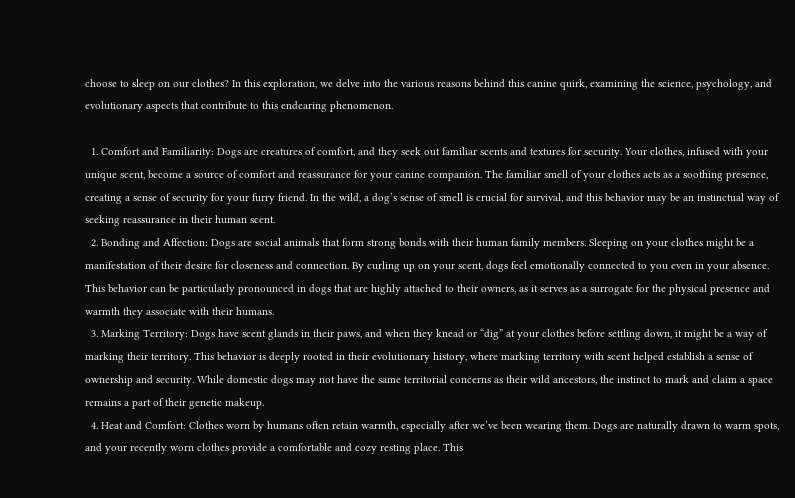choose to sleep on our clothes? In this exploration, we delve into the various reasons behind this canine quirk, examining the science, psychology, and evolutionary aspects that contribute to this endearing phenomenon.

  1. Comfort and Familiarity: Dogs are creatures of comfort, and they seek out familiar scents and textures for security. Your clothes, infused with your unique scent, become a source of comfort and reassurance for your canine companion. The familiar smell of your clothes acts as a soothing presence, creating a sense of security for your furry friend. In the wild, a dog’s sense of smell is crucial for survival, and this behavior may be an instinctual way of seeking reassurance in their human scent.
  2. Bonding and Affection: Dogs are social animals that form strong bonds with their human family members. Sleeping on your clothes might be a manifestation of their desire for closeness and connection. By curling up on your scent, dogs feel emotionally connected to you even in your absence. This behavior can be particularly pronounced in dogs that are highly attached to their owners, as it serves as a surrogate for the physical presence and warmth they associate with their humans.
  3. Marking Territory: Dogs have scent glands in their paws, and when they knead or “dig” at your clothes before settling down, it might be a way of marking their territory. This behavior is deeply rooted in their evolutionary history, where marking territory with scent helped establish a sense of ownership and security. While domestic dogs may not have the same territorial concerns as their wild ancestors, the instinct to mark and claim a space remains a part of their genetic makeup.
  4. Heat and Comfort: Clothes worn by humans often retain warmth, especially after we’ve been wearing them. Dogs are naturally drawn to warm spots, and your recently worn clothes provide a comfortable and cozy resting place. This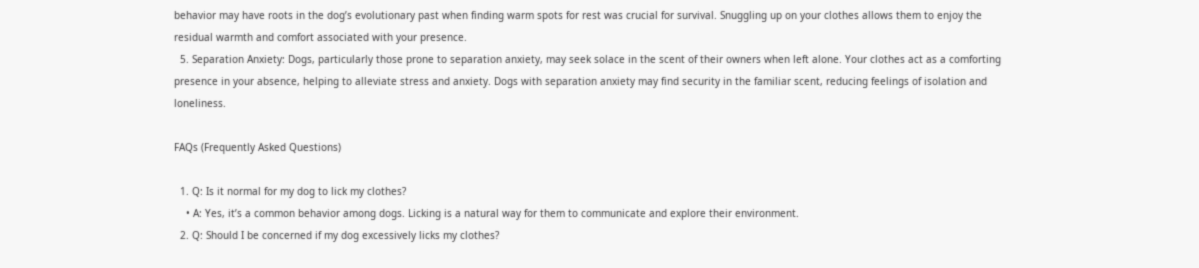behavior may have roots in the dog’s evolutionary past when finding warm spots for rest was crucial for survival. Snuggling up on your clothes allows them to enjoy the residual warmth and comfort associated with your presence.
  5. Separation Anxiety: Dogs, particularly those prone to separation anxiety, may seek solace in the scent of their owners when left alone. Your clothes act as a comforting presence in your absence, helping to alleviate stress and anxiety. Dogs with separation anxiety may find security in the familiar scent, reducing feelings of isolation and loneliness.

FAQs (Frequently Asked Questions)

  1. Q: Is it normal for my dog to lick my clothes?
    • A: Yes, it’s a common behavior among dogs. Licking is a natural way for them to communicate and explore their environment.
  2. Q: Should I be concerned if my dog excessively licks my clothes?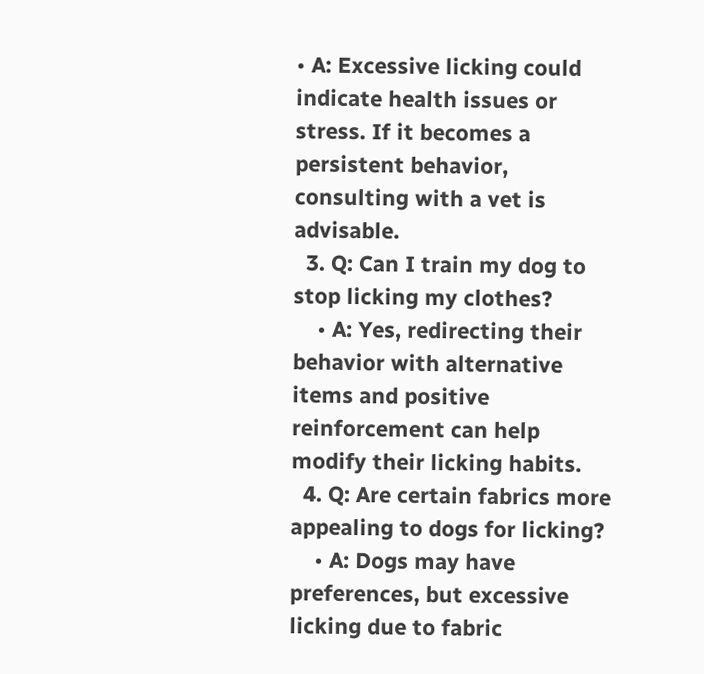• A: Excessive licking could indicate health issues or stress. If it becomes a persistent behavior, consulting with a vet is advisable.
  3. Q: Can I train my dog to stop licking my clothes?
    • A: Yes, redirecting their behavior with alternative items and positive reinforcement can help modify their licking habits.
  4. Q: Are certain fabrics more appealing to dogs for licking?
    • A: Dogs may have preferences, but excessive licking due to fabric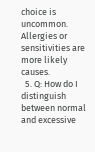choice is uncommon. Allergies or sensitivities are more likely causes.
  5. Q: How do I distinguish between normal and excessive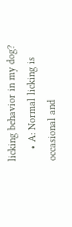licking behavior in my dog?
    • A: Normal licking is occasional and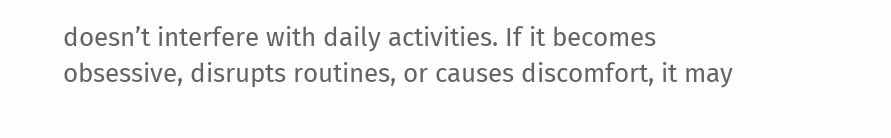doesn’t interfere with daily activities. If it becomes obsessive, disrupts routines, or causes discomfort, it may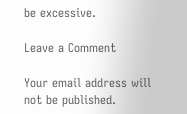be excessive.

Leave a Comment

Your email address will not be published.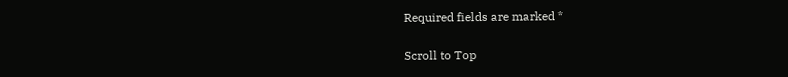Required fields are marked *

Scroll to Top